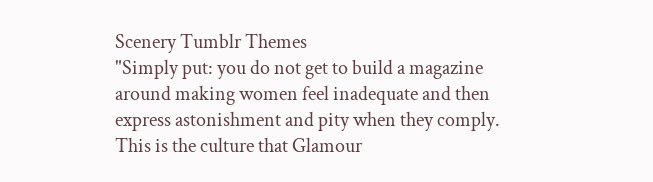Scenery Tumblr Themes
"Simply put: you do not get to build a magazine around making women feel inadequate and then express astonishment and pity when they comply. This is the culture that Glamour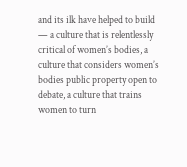and its ilk have helped to build — a culture that is relentlessly critical of women’s bodies, a culture that considers women’s bodies public property open to debate, a culture that trains women to turn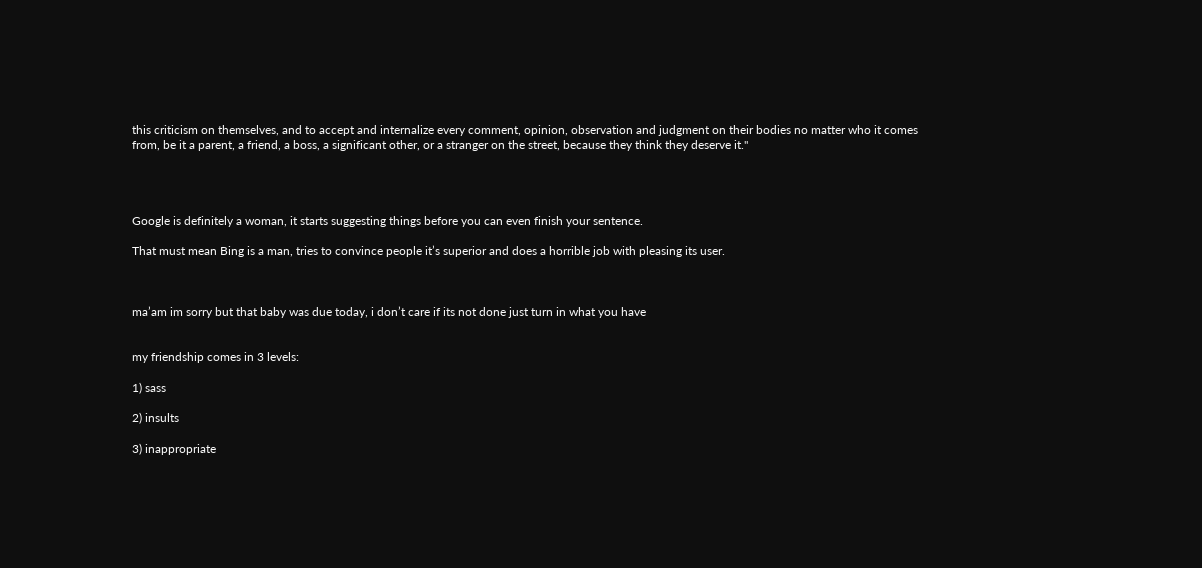this criticism on themselves, and to accept and internalize every comment, opinion, observation and judgment on their bodies no matter who it comes from, be it a parent, a friend, a boss, a significant other, or a stranger on the street, because they think they deserve it."




Google is definitely a woman, it starts suggesting things before you can even finish your sentence.

That must mean Bing is a man, tries to convince people it’s superior and does a horrible job with pleasing its user.



ma’am im sorry but that baby was due today, i don’t care if its not done just turn in what you have


my friendship comes in 3 levels:

1) sass

2) insults

3) inappropriate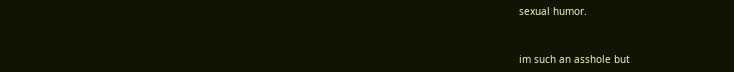sexual humor.


im such an asshole but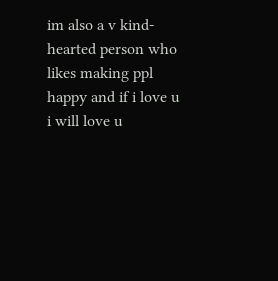im also a v kind-hearted person who likes making ppl happy and if i love u i will love u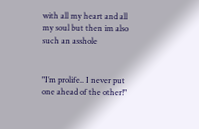with all my heart and all my soul but then im also such an asshole


"I’m prolife.. I never put one ahead of the other!"